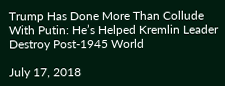Trump Has Done More Than Collude With Putin: He’s Helped Kremlin Leader Destroy Post-1945 World

July 17, 2018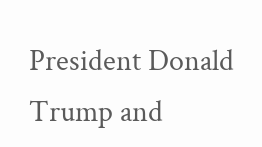President Donald Trump and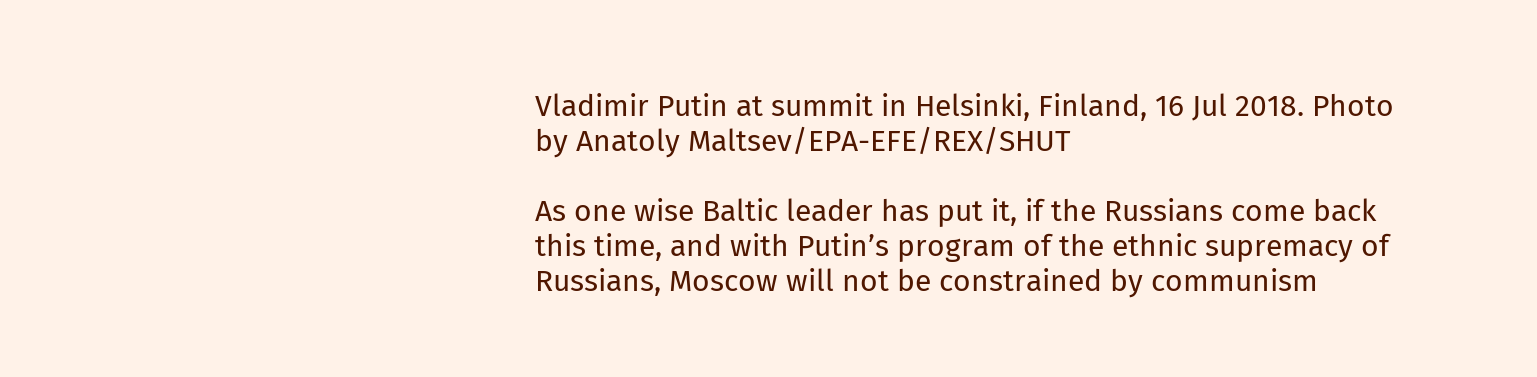Vladimir Putin at summit in Helsinki, Finland, 16 Jul 2018. Photo by Anatoly Maltsev/EPA-EFE/REX/SHUT

As one wise Baltic leader has put it, if the Russians come back this time, and with Putin’s program of the ethnic supremacy of Russians, Moscow will not be constrained by communism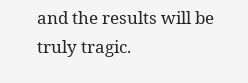and the results will be truly tragic.